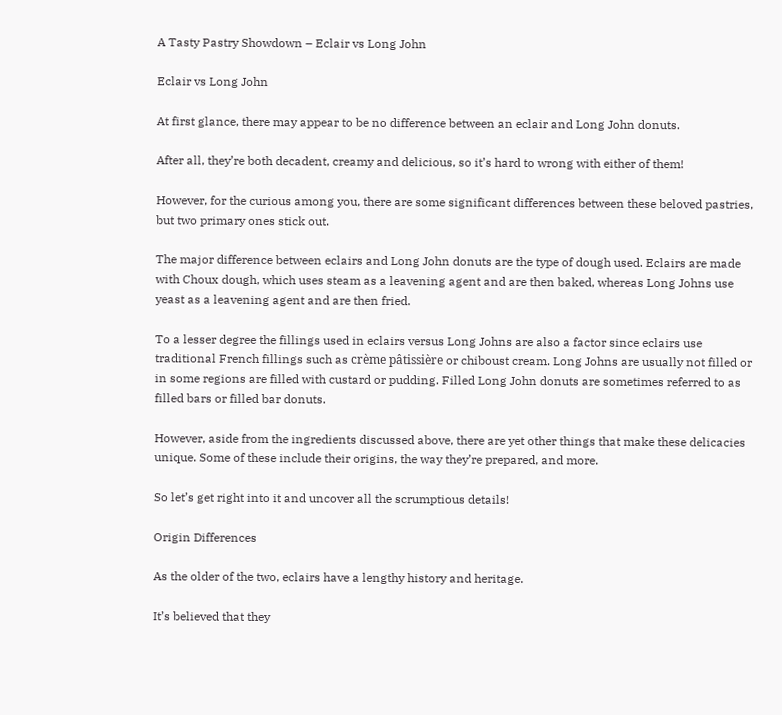A Tasty Pastry Showdown – Eclair vs Long John

Eclair vs Long John

At first glance, there may appear to be no difference between an eclair and Long John donuts.

After all, they’re both decadent, creamy and delicious, so it’s hard to wrong with either of them!

However, for the curious among you, there are some significant differences between these beloved pastries, but two primary ones stick out.

The major difference between eclairs and Long John donuts are the type of dough used. Eclairs are made with Choux dough, which uses steam as a leavening agent and are then baked, whereas Long Johns use yeast as a leavening agent and are then fried.

To a lesser degree the fillings used in eclairs versus Long Johns are also a factor since eclairs use traditional French fillings such as crème pâtissière or chiboust cream. Long Johns are usually not filled or in some regions are filled with custard or pudding. Filled Long John donuts are sometimes referred to as filled bars or filled bar donuts.

However, aside from the ingredients discussed above, there are yet other things that make these delicacies unique. Some of these include their origins, the way they’re prepared, and more.

So let’s get right into it and uncover all the scrumptious details!

Origin Differences

As the older of the two, eclairs have a lengthy history and heritage.

It’s believed that they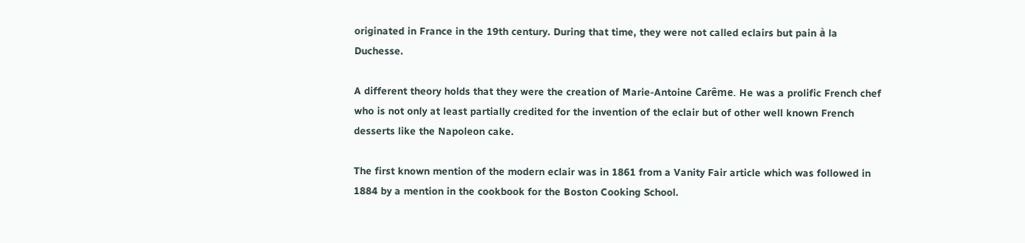originated in France in the 19th century. During that time, they were not called eclairs but pain à la Duchesse.

A different theory holds that they were the creation of Marie-Antoine Carême. He was a prolific French chef who is not only at least partially credited for the invention of the eclair but of other well known French desserts like the Napoleon cake.

The first known mention of the modern eclair was in 1861 from a Vanity Fair article which was followed in 1884 by a mention in the cookbook for the Boston Cooking School.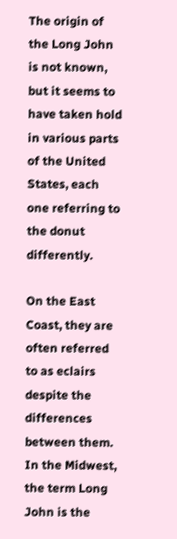The origin of the Long John is not known, but it seems to have taken hold in various parts of the United States, each one referring to the donut differently.

On the East Coast, they are often referred to as eclairs despite the differences between them. In the Midwest, the term Long John is the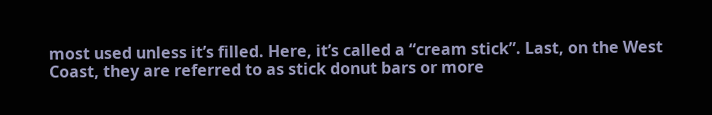most used unless it’s filled. Here, it’s called a “cream stick”. Last, on the West Coast, they are referred to as stick donut bars or more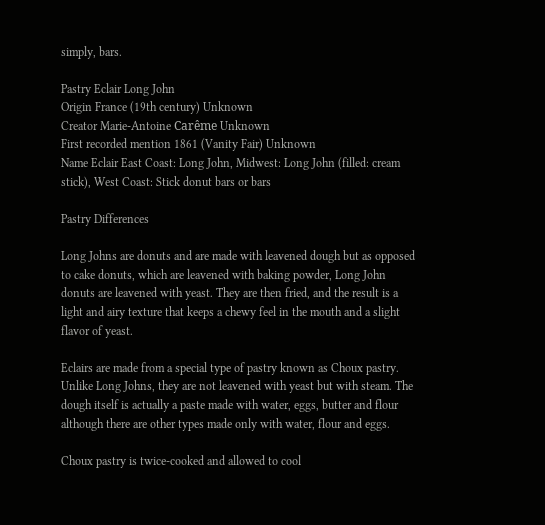simply, bars.

Pastry Eclair Long John
Origin France (19th century) Unknown
Creator Marie-Antoine Carême Unknown
First recorded mention 1861 (Vanity Fair) Unknown
Name Eclair East Coast: Long John, Midwest: Long John (filled: cream stick), West Coast: Stick donut bars or bars

Pastry Differences

Long Johns are donuts and are made with leavened dough but as opposed to cake donuts, which are leavened with baking powder, Long John donuts are leavened with yeast. They are then fried, and the result is a light and airy texture that keeps a chewy feel in the mouth and a slight flavor of yeast.

Eclairs are made from a special type of pastry known as Choux pastry. Unlike Long Johns, they are not leavened with yeast but with steam. The dough itself is actually a paste made with water, eggs, butter and flour although there are other types made only with water, flour and eggs.

Choux pastry is twice-cooked and allowed to cool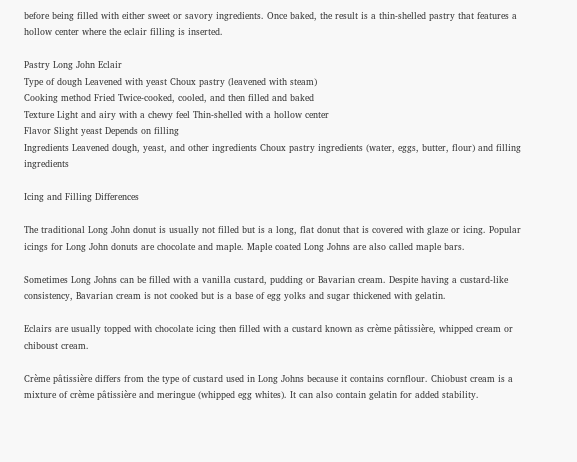before being filled with either sweet or savory ingredients. Once baked, the result is a thin-shelled pastry that features a hollow center where the eclair filling is inserted.

Pastry Long John Eclair
Type of dough Leavened with yeast Choux pastry (leavened with steam)
Cooking method Fried Twice-cooked, cooled, and then filled and baked
Texture Light and airy with a chewy feel Thin-shelled with a hollow center
Flavor Slight yeast Depends on filling
Ingredients Leavened dough, yeast, and other ingredients Choux pastry ingredients (water, eggs, butter, flour) and filling ingredients

Icing and Filling Differences

The traditional Long John donut is usually not filled but is a long, flat donut that is covered with glaze or icing. Popular icings for Long John donuts are chocolate and maple. Maple coated Long Johns are also called maple bars.

Sometimes Long Johns can be filled with a vanilla custard, pudding or Bavarian cream. Despite having a custard-like consistency, Bavarian cream is not cooked but is a base of egg yolks and sugar thickened with gelatin.

Eclairs are usually topped with chocolate icing then filled with a custard known as crème pâtissière, whipped cream or chiboust cream.

Crème pâtissière differs from the type of custard used in Long Johns because it contains cornflour. Chiobust cream is a mixture of crème pâtissière and meringue (whipped egg whites). It can also contain gelatin for added stability.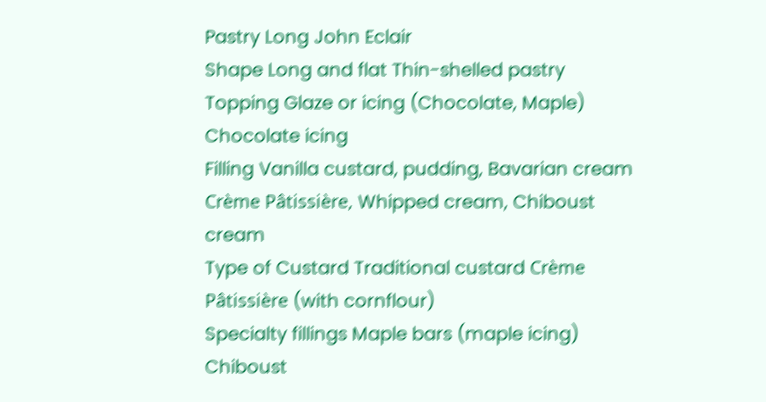Pastry Long John Eclair
Shape Long and flat Thin-shelled pastry
Topping Glaze or icing (Chocolate, Maple) Chocolate icing
Filling Vanilla custard, pudding, Bavarian cream Crème Pâtissière, Whipped cream, Chiboust cream
Type of Custard Traditional custard Crème Pâtissière (with cornflour)
Specialty fillings Maple bars (maple icing) Chiboust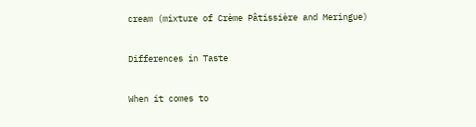cream (mixture of Crème Pâtissière and Meringue)

Differences in Taste

When it comes to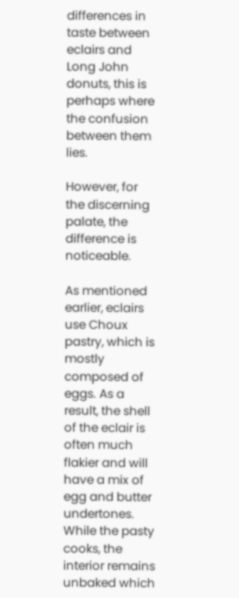differences in taste between eclairs and Long John donuts, this is perhaps where the confusion between them lies.

However, for the discerning palate, the difference is noticeable.

As mentioned earlier, eclairs use Choux pastry, which is mostly composed of eggs. As a result, the shell of the eclair is often much flakier and will have a mix of egg and butter undertones. While the pasty cooks, the interior remains unbaked which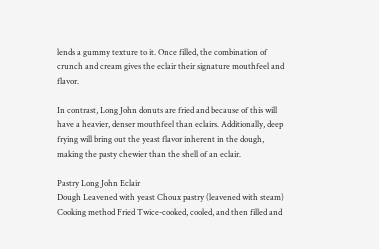lends a gummy texture to it. Once filled, the combination of crunch and cream gives the eclair their signature mouthfeel and flavor.

In contrast, Long John donuts are fried and because of this will have a heavier, denser mouthfeel than eclairs. Additionally, deep frying will bring out the yeast flavor inherent in the dough, making the pasty chewier than the shell of an eclair.

Pastry Long John Eclair
Dough Leavened with yeast Choux pastry (leavened with steam)
Cooking method Fried Twice-cooked, cooled, and then filled and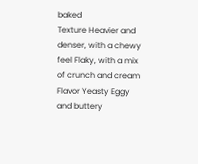baked
Texture Heavier and denser, with a chewy feel Flaky, with a mix of crunch and cream
Flavor Yeasty Eggy and buttery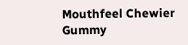Mouthfeel Chewier Gummy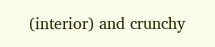(interior) and crunchy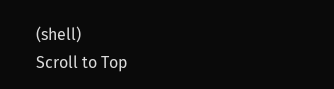(shell)
Scroll to Top